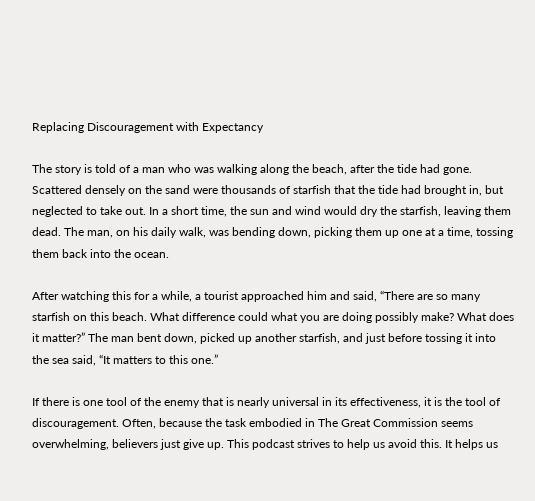Replacing Discouragement with Expectancy

The story is told of a man who was walking along the beach, after the tide had gone. Scattered densely on the sand were thousands of starfish that the tide had brought in, but neglected to take out. In a short time, the sun and wind would dry the starfish, leaving them dead. The man, on his daily walk, was bending down, picking them up one at a time, tossing them back into the ocean.

After watching this for a while, a tourist approached him and said, “There are so many starfish on this beach. What difference could what you are doing possibly make? What does it matter?” The man bent down, picked up another starfish, and just before tossing it into the sea said, “It matters to this one.”

If there is one tool of the enemy that is nearly universal in its effectiveness, it is the tool of discouragement. Often, because the task embodied in The Great Commission seems overwhelming, believers just give up. This podcast strives to help us avoid this. It helps us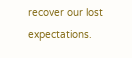recover our lost expectations.